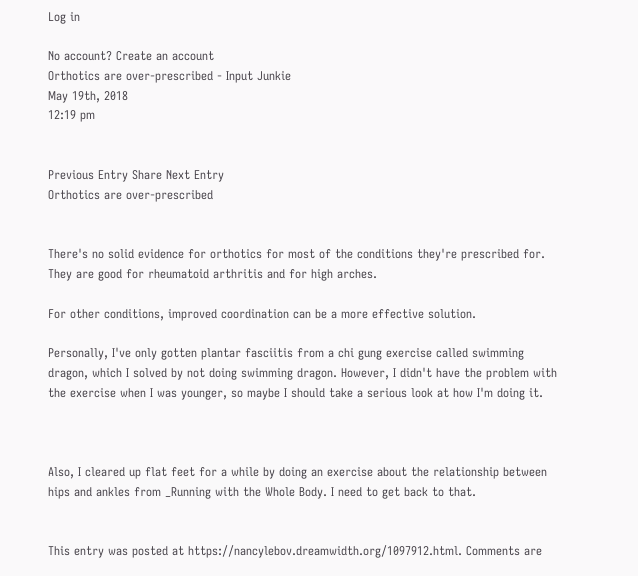Log in

No account? Create an account
Orthotics are over-prescribed - Input Junkie
May 19th, 2018
12:19 pm


Previous Entry Share Next Entry
Orthotics are over-prescribed


There's no solid evidence for orthotics for most of the conditions they're prescribed for. They are good for rheumatoid arthritis and for high arches.

For other conditions, improved coordination can be a more effective solution.

Personally, I've only gotten plantar fasciitis from a chi gung exercise called swimming dragon, which I solved by not doing swimming dragon. However, I didn't have the problem with the exercise when I was younger, so maybe I should take a serious look at how I'm doing it.



Also, I cleared up flat feet for a while by doing an exercise about the relationship between hips and ankles from _Running with the Whole Body. I need to get back to that.


This entry was posted at https://nancylebov.dreamwidth.org/1097912.html. Comments are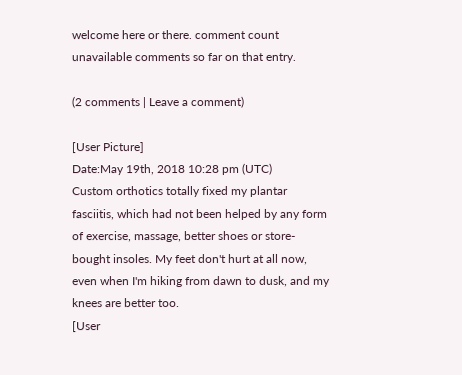welcome here or there. comment count unavailable comments so far on that entry.

(2 comments | Leave a comment)

[User Picture]
Date:May 19th, 2018 10:28 pm (UTC)
Custom orthotics totally fixed my plantar fasciitis, which had not been helped by any form of exercise, massage, better shoes or store-bought insoles. My feet don't hurt at all now, even when I'm hiking from dawn to dusk, and my knees are better too.
[User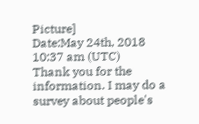Picture]
Date:May 24th, 2018 10:37 am (UTC)
Thank you for the information. I may do a survey about people's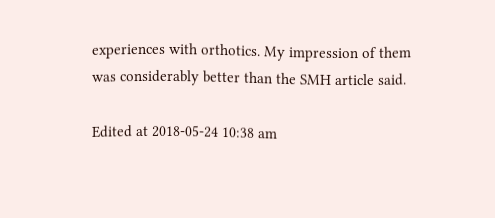experiences with orthotics. My impression of them was considerably better than the SMH article said.

Edited at 2018-05-24 10:38 am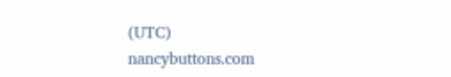(UTC)
nancybuttons.com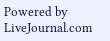Powered by LiveJournal.com